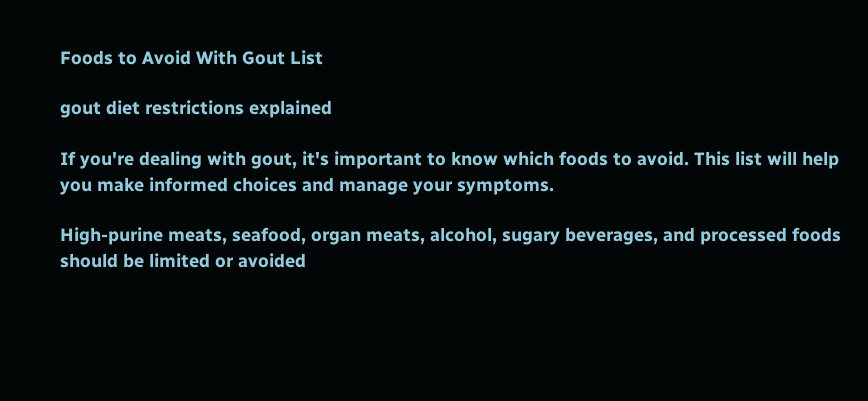Foods to Avoid With Gout List

gout diet restrictions explained

If you're dealing with gout, it's important to know which foods to avoid. This list will help you make informed choices and manage your symptoms.

High-purine meats, seafood, organ meats, alcohol, sugary beverages, and processed foods should be limited or avoided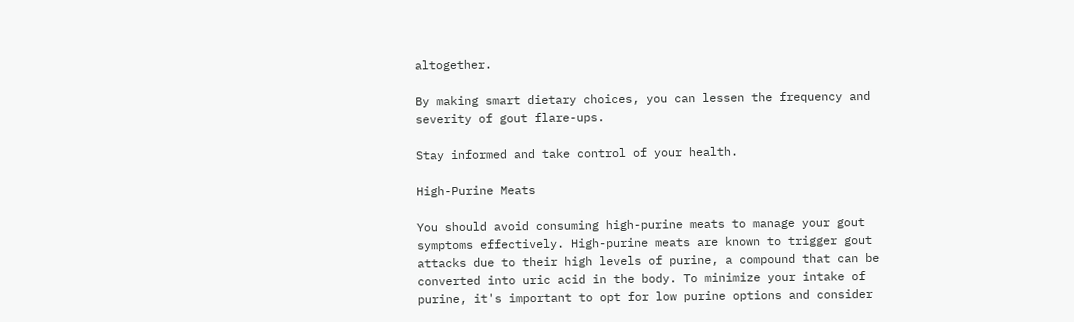altogether.

By making smart dietary choices, you can lessen the frequency and severity of gout flare-ups.

Stay informed and take control of your health.

High-Purine Meats

You should avoid consuming high-purine meats to manage your gout symptoms effectively. High-purine meats are known to trigger gout attacks due to their high levels of purine, a compound that can be converted into uric acid in the body. To minimize your intake of purine, it's important to opt for low purine options and consider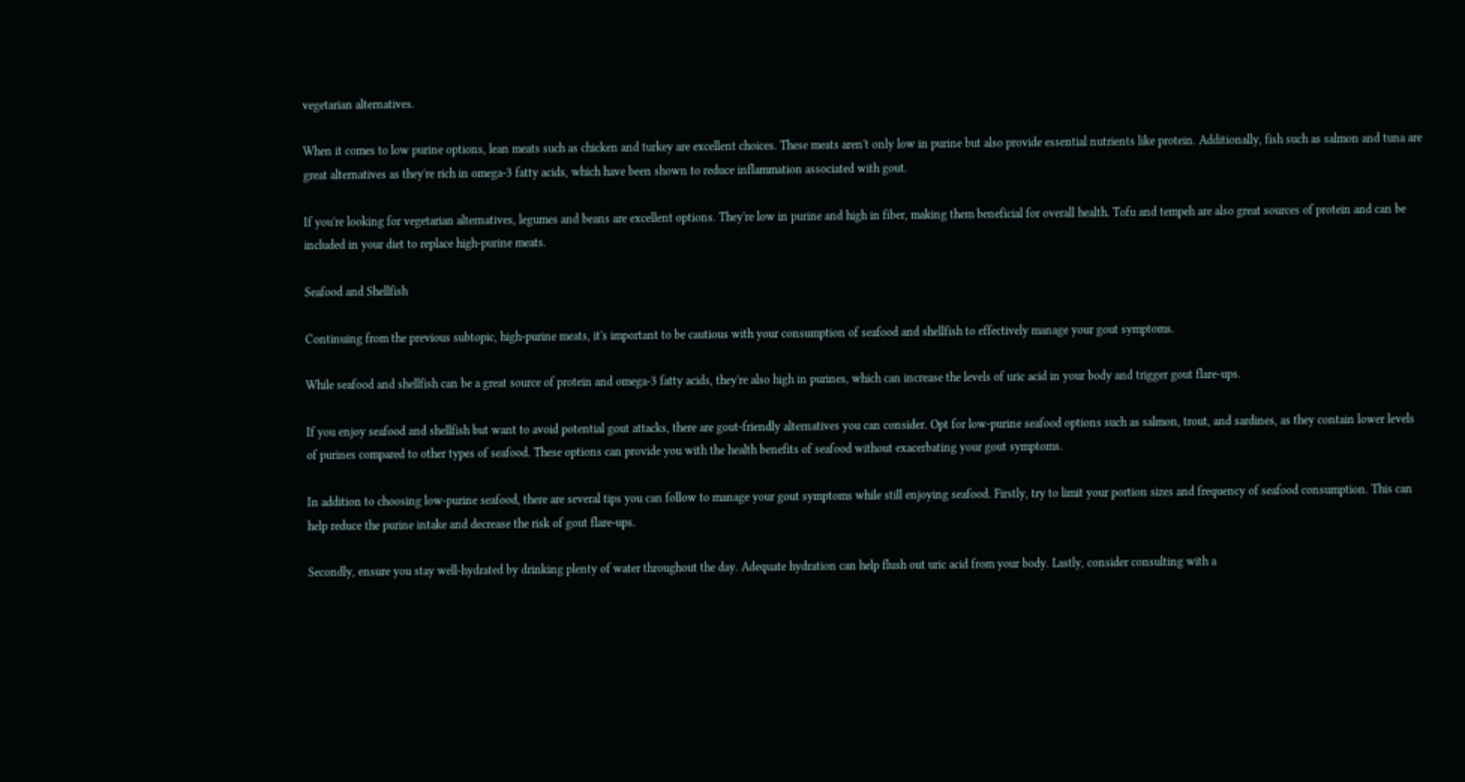vegetarian alternatives.

When it comes to low purine options, lean meats such as chicken and turkey are excellent choices. These meats aren't only low in purine but also provide essential nutrients like protein. Additionally, fish such as salmon and tuna are great alternatives as they're rich in omega-3 fatty acids, which have been shown to reduce inflammation associated with gout.

If you're looking for vegetarian alternatives, legumes and beans are excellent options. They're low in purine and high in fiber, making them beneficial for overall health. Tofu and tempeh are also great sources of protein and can be included in your diet to replace high-purine meats.

Seafood and Shellfish

Continuing from the previous subtopic, high-purine meats, it's important to be cautious with your consumption of seafood and shellfish to effectively manage your gout symptoms.

While seafood and shellfish can be a great source of protein and omega-3 fatty acids, they're also high in purines, which can increase the levels of uric acid in your body and trigger gout flare-ups.

If you enjoy seafood and shellfish but want to avoid potential gout attacks, there are gout-friendly alternatives you can consider. Opt for low-purine seafood options such as salmon, trout, and sardines, as they contain lower levels of purines compared to other types of seafood. These options can provide you with the health benefits of seafood without exacerbating your gout symptoms.

In addition to choosing low-purine seafood, there are several tips you can follow to manage your gout symptoms while still enjoying seafood. Firstly, try to limit your portion sizes and frequency of seafood consumption. This can help reduce the purine intake and decrease the risk of gout flare-ups.

Secondly, ensure you stay well-hydrated by drinking plenty of water throughout the day. Adequate hydration can help flush out uric acid from your body. Lastly, consider consulting with a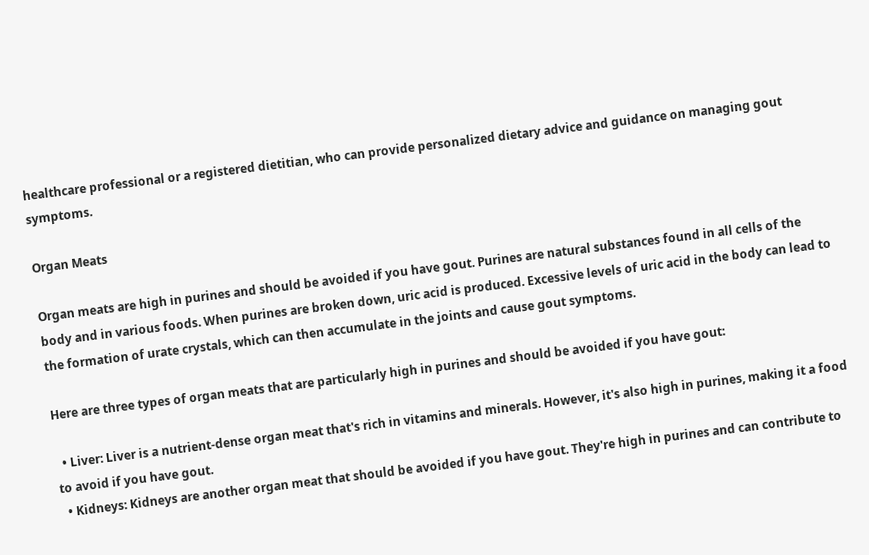healthcare professional or a registered dietitian, who can provide personalized dietary advice and guidance on managing gout symptoms.

Organ Meats

Organ meats are high in purines and should be avoided if you have gout. Purines are natural substances found in all cells of the body and in various foods. When purines are broken down, uric acid is produced. Excessive levels of uric acid in the body can lead to the formation of urate crystals, which can then accumulate in the joints and cause gout symptoms.

Here are three types of organ meats that are particularly high in purines and should be avoided if you have gout:

  • Liver: Liver is a nutrient-dense organ meat that's rich in vitamins and minerals. However, it's also high in purines, making it a food to avoid if you have gout.
  • Kidneys: Kidneys are another organ meat that should be avoided if you have gout. They're high in purines and can contribute to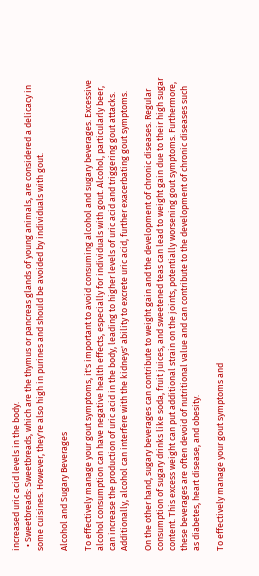increased uric acid levels in the body.
  • Sweetbreads: Sweetbreads, which are the thymus or pancreas glands of young animals, are considered a delicacy in some cuisines. However, they're also high in purines and should be avoided by individuals with gout.

Alcohol and Sugary Beverages

To effectively manage your gout symptoms, it's important to avoid consuming alcohol and sugary beverages. Excessive alcohol consumption can have negative health effects, especially for individuals with gout. Alcohol, particularly beer, can increase the production of uric acid in the body, leading to higher levels of uric acid and triggering gout attacks. Additionally, alcohol can interfere with the kidneys' ability to excrete uric acid, further exacerbating gout symptoms.

On the other hand, sugary beverages can contribute to weight gain and the development of chronic diseases. Regular consumption of sugary drinks like soda, fruit juices, and sweetened teas can lead to weight gain due to their high sugar content. This excess weight can put additional strain on the joints, potentially worsening gout symptoms. Furthermore, these beverages are often devoid of nutritional value and can contribute to the development of chronic diseases such as diabetes, heart disease, and obesity.

To effectively manage your gout symptoms and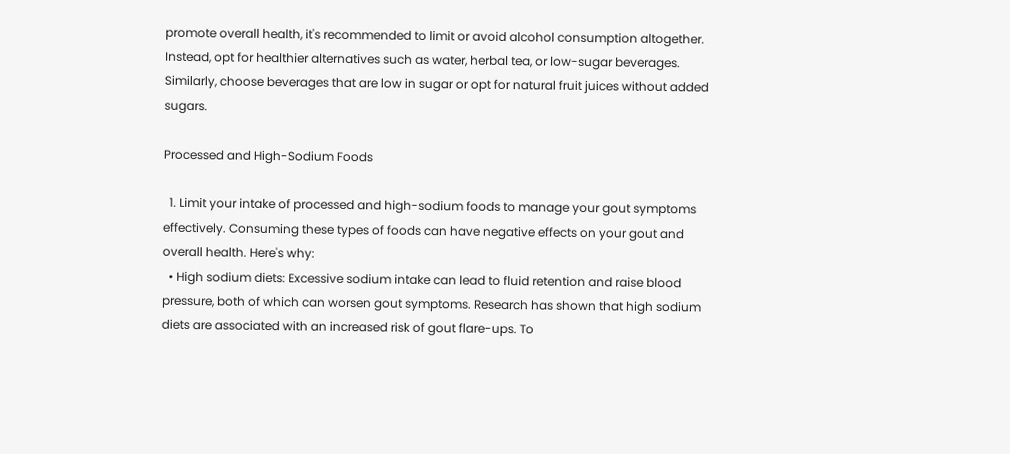promote overall health, it's recommended to limit or avoid alcohol consumption altogether. Instead, opt for healthier alternatives such as water, herbal tea, or low-sugar beverages. Similarly, choose beverages that are low in sugar or opt for natural fruit juices without added sugars.

Processed and High-Sodium Foods

  1. Limit your intake of processed and high-sodium foods to manage your gout symptoms effectively. Consuming these types of foods can have negative effects on your gout and overall health. Here's why:
  • High sodium diets: Excessive sodium intake can lead to fluid retention and raise blood pressure, both of which can worsen gout symptoms. Research has shown that high sodium diets are associated with an increased risk of gout flare-ups. To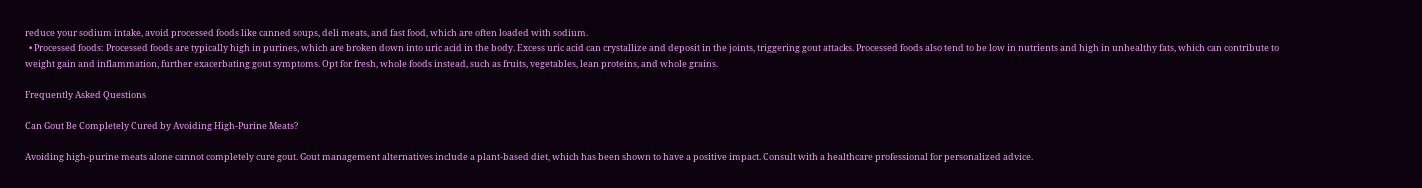reduce your sodium intake, avoid processed foods like canned soups, deli meats, and fast food, which are often loaded with sodium.
  • Processed foods: Processed foods are typically high in purines, which are broken down into uric acid in the body. Excess uric acid can crystallize and deposit in the joints, triggering gout attacks. Processed foods also tend to be low in nutrients and high in unhealthy fats, which can contribute to weight gain and inflammation, further exacerbating gout symptoms. Opt for fresh, whole foods instead, such as fruits, vegetables, lean proteins, and whole grains.

Frequently Asked Questions

Can Gout Be Completely Cured by Avoiding High-Purine Meats?

Avoiding high-purine meats alone cannot completely cure gout. Gout management alternatives include a plant-based diet, which has been shown to have a positive impact. Consult with a healthcare professional for personalized advice.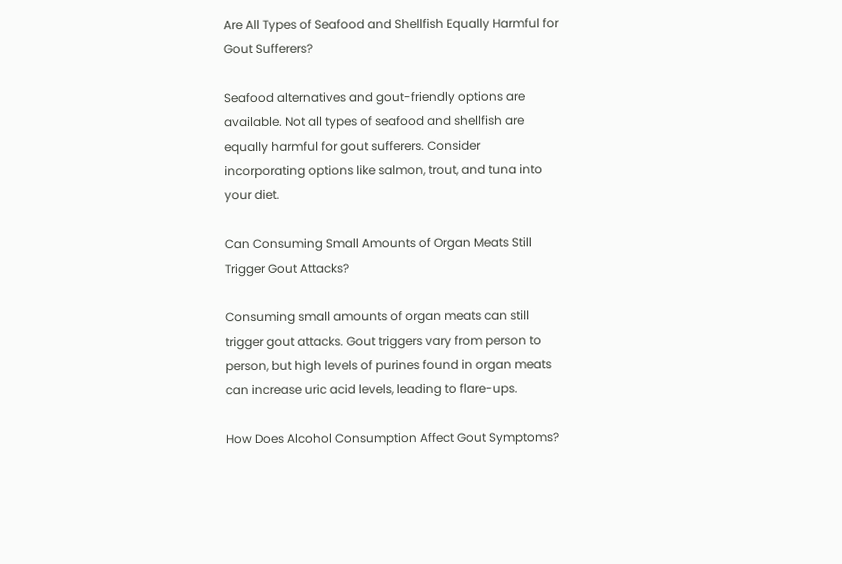Are All Types of Seafood and Shellfish Equally Harmful for Gout Sufferers?

Seafood alternatives and gout-friendly options are available. Not all types of seafood and shellfish are equally harmful for gout sufferers. Consider incorporating options like salmon, trout, and tuna into your diet.

Can Consuming Small Amounts of Organ Meats Still Trigger Gout Attacks?

Consuming small amounts of organ meats can still trigger gout attacks. Gout triggers vary from person to person, but high levels of purines found in organ meats can increase uric acid levels, leading to flare-ups.

How Does Alcohol Consumption Affect Gout Symptoms?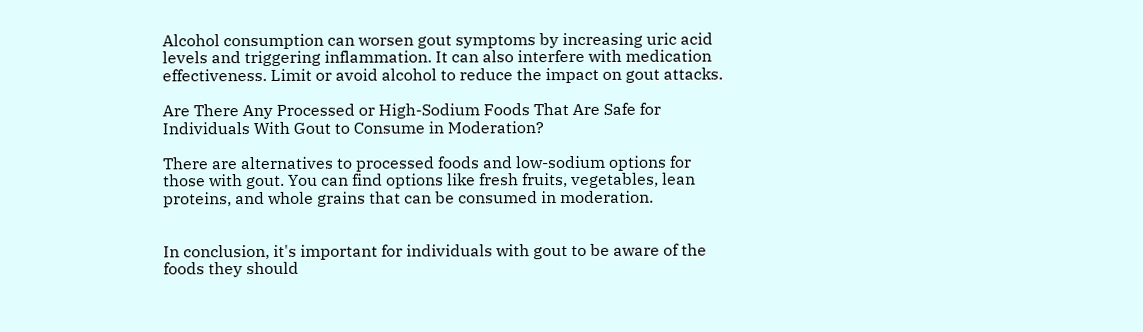Alcohol consumption can worsen gout symptoms by increasing uric acid levels and triggering inflammation. It can also interfere with medication effectiveness. Limit or avoid alcohol to reduce the impact on gout attacks.

Are There Any Processed or High-Sodium Foods That Are Safe for Individuals With Gout to Consume in Moderation?

There are alternatives to processed foods and low-sodium options for those with gout. You can find options like fresh fruits, vegetables, lean proteins, and whole grains that can be consumed in moderation.


In conclusion, it's important for individuals with gout to be aware of the foods they should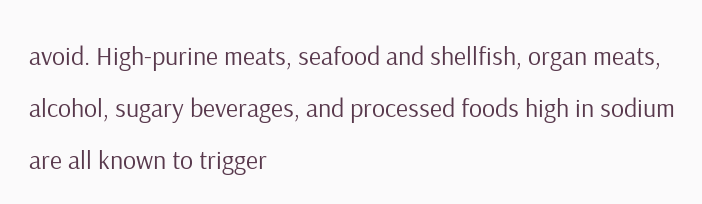avoid. High-purine meats, seafood and shellfish, organ meats, alcohol, sugary beverages, and processed foods high in sodium are all known to trigger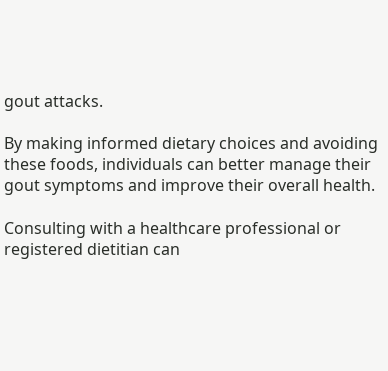gout attacks.

By making informed dietary choices and avoiding these foods, individuals can better manage their gout symptoms and improve their overall health.

Consulting with a healthcare professional or registered dietitian can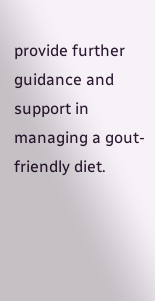provide further guidance and support in managing a gout-friendly diet.